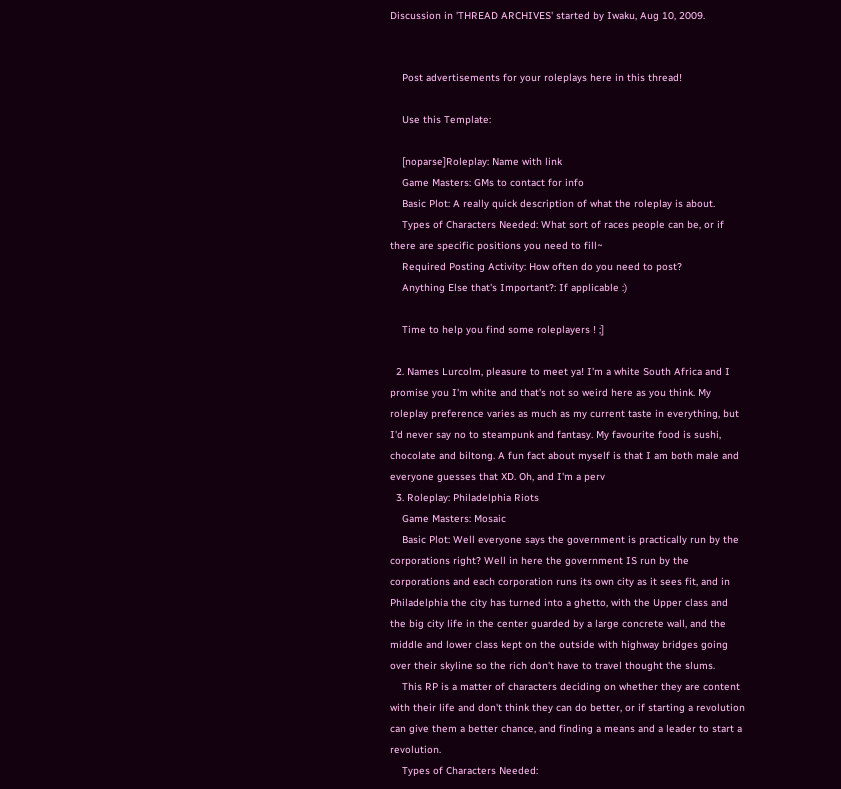Discussion in 'THREAD ARCHIVES' started by Iwaku, Aug 10, 2009.


    Post advertisements for your roleplays here in this thread!

    Use this Template:

    [noparse]Roleplay: Name with link
    Game Masters: GMs to contact for info
    Basic Plot: A really quick description of what the roleplay is about.
    Types of Characters Needed: What sort of races people can be, or if there are specific positions you need to fill~
    Required Posting Activity: How often do you need to post?
    Anything Else that's Important?: If applicable :)

    Time to help you find some roleplayers ! ;]

  2. Names Lurcolm, pleasure to meet ya! I'm a white South Africa and I promise you I'm white and that's not so weird here as you think. My roleplay preference varies as much as my current taste in everything, but I'd never say no to steampunk and fantasy. My favourite food is sushi, chocolate and biltong. A fun fact about myself is that I am both male and everyone guesses that XD. Oh, and I'm a perv
  3. Roleplay: Philadelphia Riots
    Game Masters: Mosaic
    Basic Plot: Well everyone says the government is practically run by the corporations right? Well in here the government IS run by the corporations and each corporation runs its own city as it sees fit, and in Philadelphia the city has turned into a ghetto, with the Upper class and the big city life in the center guarded by a large concrete wall, and the middle and lower class kept on the outside with highway bridges going over their skyline so the rich don't have to travel thought the slums.
    This RP is a matter of characters deciding on whether they are content with their life and don't think they can do better, or if starting a revolution can give them a better chance, and finding a means and a leader to start a revolution.
    Types of Characters Needed: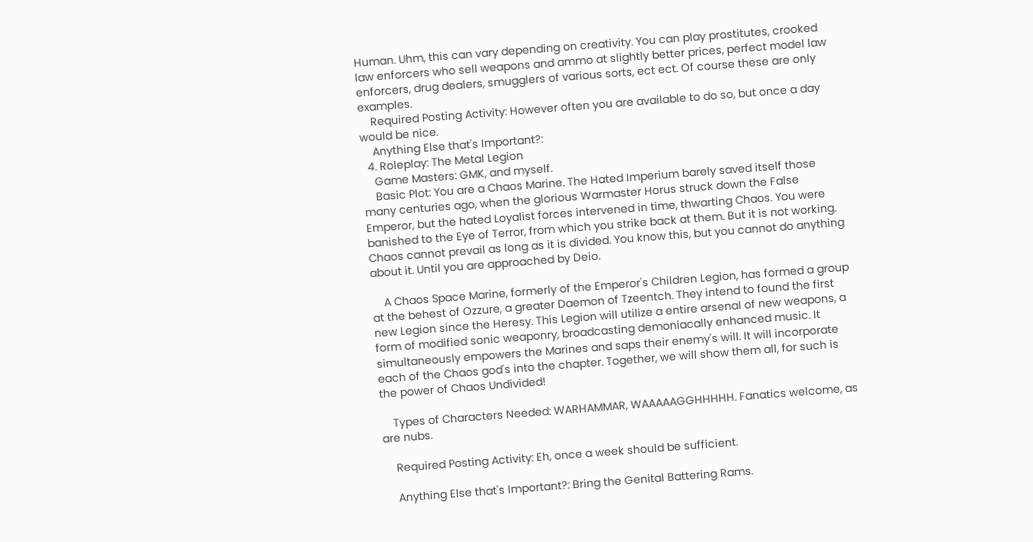Human. Uhm, this can vary depending on creativity. You can play prostitutes, crooked law enforcers who sell weapons and ammo at slightly better prices, perfect model law enforcers, drug dealers, smugglers of various sorts, ect ect. Of course these are only examples.
    Required Posting Activity: However often you are available to do so, but once a day would be nice.
    Anything Else that's Important?:
  4. Roleplay: The Metal Legion
    Game Masters: GMK, and myself.
    Basic Plot: You are a Chaos Marine. The Hated Imperium barely saved itself those many centuries ago, when the glorious Warmaster Horus struck down the False Emperor, but the hated Loyalist forces intervened in time, thwarting Chaos. You were banished to the Eye of Terror, from which you strike back at them. But it is not working. Chaos cannot prevail as long as it is divided. You know this, but you cannot do anything about it. Until you are approached by Deio.

    A Chaos Space Marine, formerly of the Emperor's Children Legion, has formed a group at the behest of Ozzure, a greater Daemon of Tzeentch. They intend to found the first new Legion since the Heresy. This Legion will utilize a entire arsenal of new weapons, a form of modified sonic weaponry, broadcasting demoniacally enhanced music. It simultaneously empowers the Marines and saps their enemy's will. It will incorporate each of the Chaos god's into the chapter. Together, we will show them all, for such is the power of Chaos Undivided!

    Types of Characters Needed: WARHAMMAR, WAAAAAGGHHHHH. Fanatics welcome, as are nubs.

    Required Posting Activity: Eh, once a week should be sufficient.

    Anything Else that's Important?: Bring the Genital Battering Rams.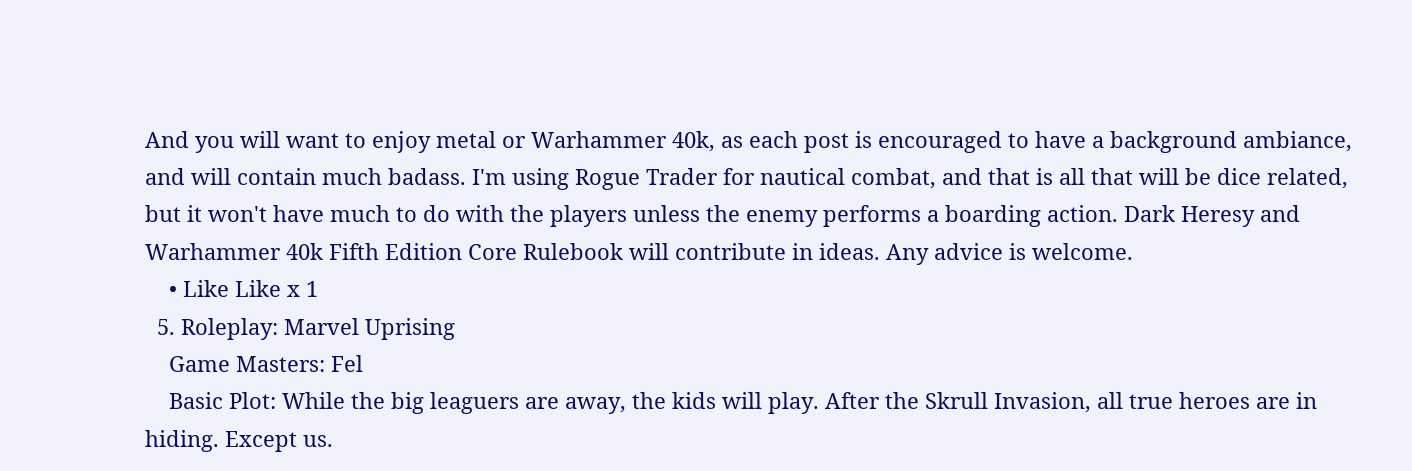And you will want to enjoy metal or Warhammer 40k, as each post is encouraged to have a background ambiance, and will contain much badass. I'm using Rogue Trader for nautical combat, and that is all that will be dice related, but it won't have much to do with the players unless the enemy performs a boarding action. Dark Heresy and Warhammer 40k Fifth Edition Core Rulebook will contribute in ideas. Any advice is welcome.
    • Like Like x 1
  5. Roleplay: Marvel Uprising
    Game Masters: Fel
    Basic Plot: While the big leaguers are away, the kids will play. After the Skrull Invasion, all true heroes are in hiding. Except us.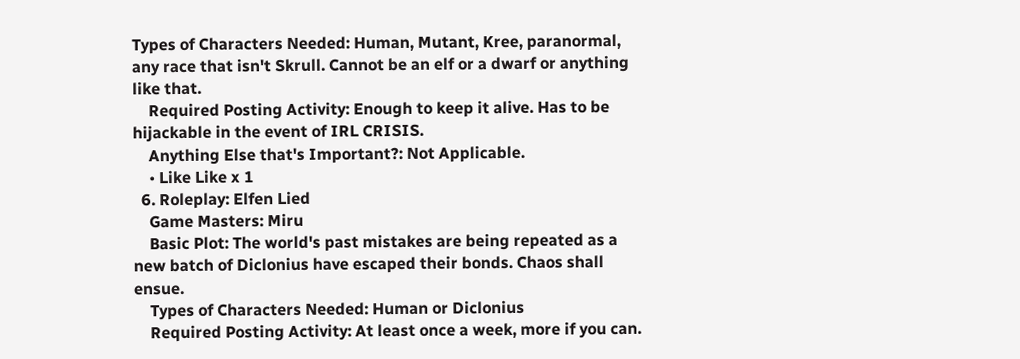Types of Characters Needed: Human, Mutant, Kree, paranormal, any race that isn't Skrull. Cannot be an elf or a dwarf or anything like that.
    Required Posting Activity: Enough to keep it alive. Has to be hijackable in the event of IRL CRISIS.
    Anything Else that's Important?: Not Applicable.
    • Like Like x 1
  6. Roleplay: Elfen Lied
    Game Masters: Miru
    Basic Plot: The world's past mistakes are being repeated as a new batch of Diclonius have escaped their bonds. Chaos shall ensue.
    Types of Characters Needed: Human or Diclonius
    Required Posting Activity: At least once a week, more if you can.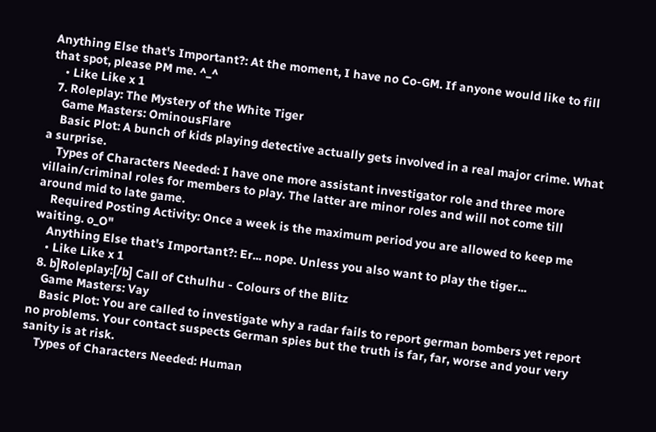Anything Else that's Important?: At the moment, I have no Co-GM. If anyone would like to fill that spot, please PM me. ^_^
    • Like Like x 1
  7. Roleplay: The Mystery of the White Tiger
    Game Masters: OminousFlare
    Basic Plot: A bunch of kids playing detective actually gets involved in a real major crime. What a surprise.
    Types of Characters Needed: I have one more assistant investigator role and three more villain/criminal roles for members to play. The latter are minor roles and will not come till around mid to late game.
    Required Posting Activity: Once a week is the maximum period you are allowed to keep me waiting. o_O"
    Anything Else that's Important?: Er... nope. Unless you also want to play the tiger...
    • Like Like x 1
  8. b]Roleplay:[/b] Call of Cthulhu - Colours of the Blitz
    Game Masters: Vay
    Basic Plot: You are called to investigate why a radar fails to report german bombers yet report no problems. Your contact suspects German spies but the truth is far, far, worse and your very sanity is at risk.
    Types of Characters Needed: Human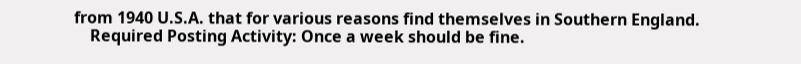from 1940 U.S.A. that for various reasons find themselves in Southern England.
    Required Posting Activity: Once a week should be fine.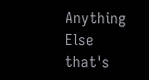Anything Else that's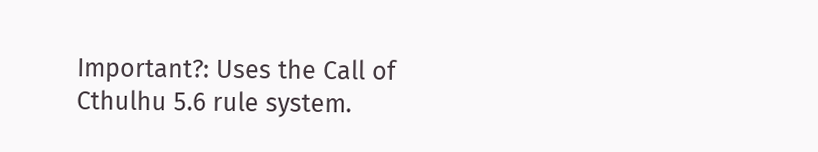Important?: Uses the Call of Cthulhu 5.6 rule system.